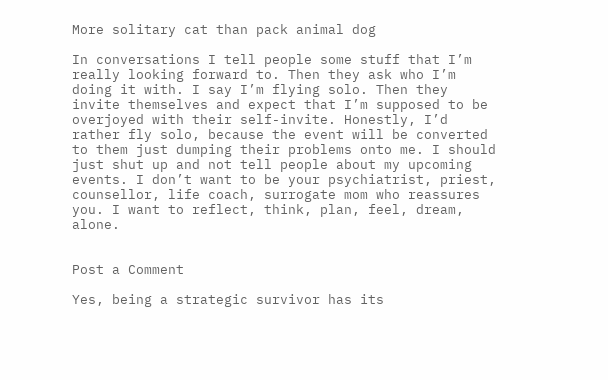More solitary cat than pack animal dog

In conversations I tell people some stuff that I’m really looking forward to. Then they ask who I’m doing it with. I say I’m flying solo. Then they invite themselves and expect that I’m supposed to be overjoyed with their self-invite. Honestly, I’d rather fly solo, because the event will be converted to them just dumping their problems onto me. I should just shut up and not tell people about my upcoming events. I don’t want to be your psychiatrist, priest, counsellor, life coach, surrogate mom who reassures you. I want to reflect, think, plan, feel, dream, alone.


Post a Comment

Yes, being a strategic survivor has its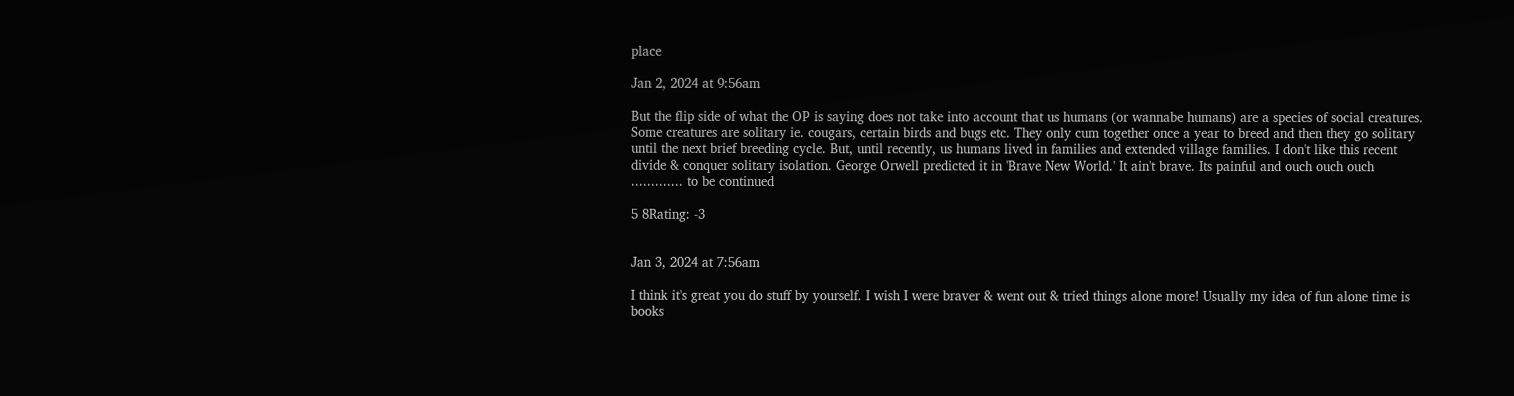place

Jan 2, 2024 at 9:56am

But the flip side of what the OP is saying does not take into account that us humans (or wannabe humans) are a species of social creatures. Some creatures are solitary ie. cougars, certain birds and bugs etc. They only cum together once a year to breed and then they go solitary until the next brief breeding cycle. But, until recently, us humans lived in families and extended village families. I don't like this recent divide & conquer solitary isolation. George Orwell predicted it in 'Brave New World.' It ain't brave. Its painful and ouch ouch ouch ............. to be continued

5 8Rating: -3


Jan 3, 2024 at 7:56am

I think it's great you do stuff by yourself. I wish I were braver & went out & tried things alone more! Usually my idea of fun alone time is books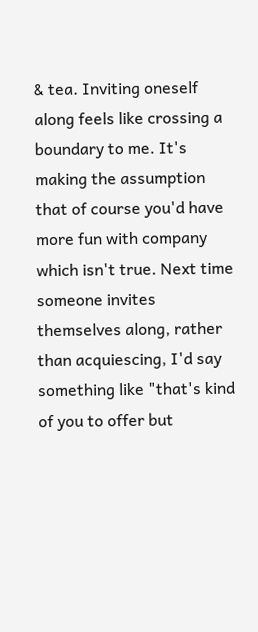& tea. Inviting oneself along feels like crossing a boundary to me. It's making the assumption that of course you'd have more fun with company which isn't true. Next time someone invites themselves along, rather than acquiescing, I'd say something like "that's kind of you to offer but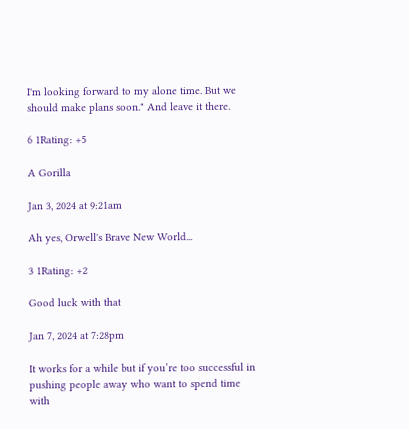I'm looking forward to my alone time. But we should make plans soon." And leave it there.

6 1Rating: +5

A Gorilla

Jan 3, 2024 at 9:21am

Ah yes, Orwell's Brave New World...

3 1Rating: +2

Good luck with that

Jan 7, 2024 at 7:28pm

It works for a while but if you’re too successful in pushing people away who want to spend time with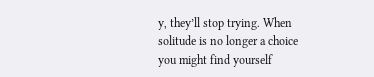y, they’ll stop trying. When solitude is no longer a choice you might find yourself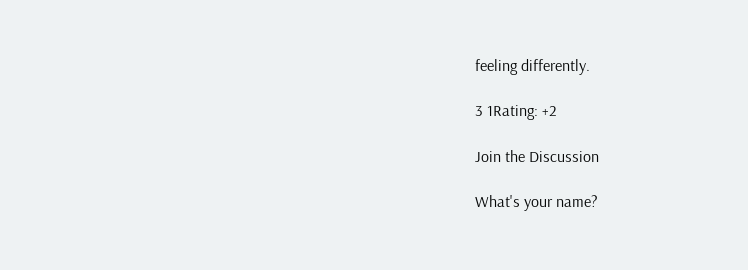feeling differently.

3 1Rating: +2

Join the Discussion

What's your name?